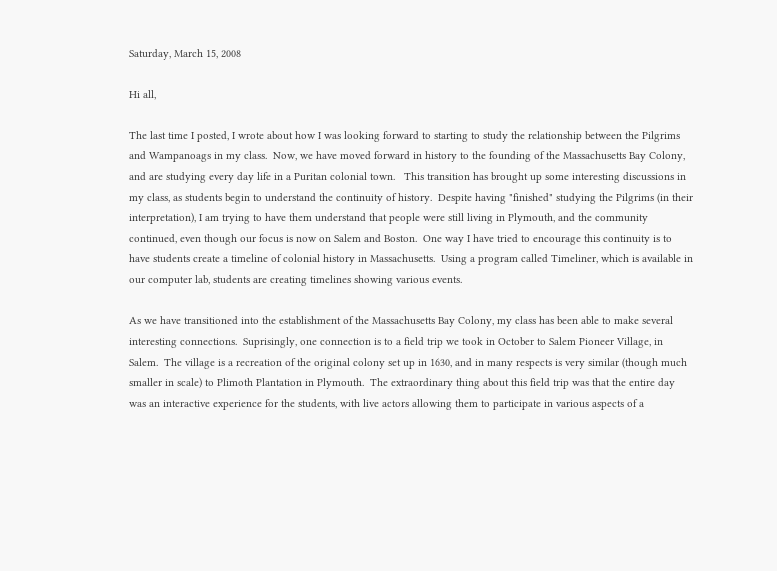Saturday, March 15, 2008

Hi all,

The last time I posted, I wrote about how I was looking forward to starting to study the relationship between the Pilgrims and Wampanoags in my class.  Now, we have moved forward in history to the founding of the Massachusetts Bay Colony, and are studying every day life in a Puritan colonial town.   This transition has brought up some interesting discussions in my class, as students begin to understand the continuity of history.  Despite having "finished" studying the Pilgrims (in their interpretation), I am trying to have them understand that people were still living in Plymouth, and the community continued, even though our focus is now on Salem and Boston.  One way I have tried to encourage this continuity is to have students create a timeline of colonial history in Massachusetts.  Using a program called Timeliner, which is available in our computer lab, students are creating timelines showing various events.

As we have transitioned into the establishment of the Massachusetts Bay Colony, my class has been able to make several interesting connections.  Suprisingly, one connection is to a field trip we took in October to Salem Pioneer Village, in Salem.  The village is a recreation of the original colony set up in 1630, and in many respects is very similar (though much smaller in scale) to Plimoth Plantation in Plymouth.  The extraordinary thing about this field trip was that the entire day was an interactive experience for the students, with live actors allowing them to participate in various aspects of a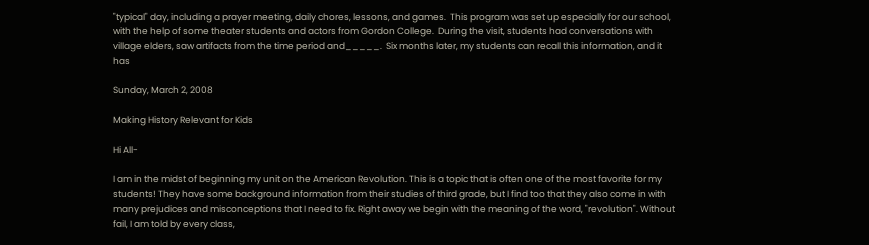"typical" day, including a prayer meeting, daily chores, lessons, and games.  This program was set up especially for our school, with the help of some theater students and actors from Gordon College.  During the visit, students had conversations with village elders, saw artifacts from the time period and_____.  Six months later, my students can recall this information, and it has

Sunday, March 2, 2008

Making History Relevant for Kids

Hi All-

I am in the midst of beginning my unit on the American Revolution. This is a topic that is often one of the most favorite for my students! They have some background information from their studies of third grade, but I find too that they also come in with many prejudices and misconceptions that I need to fix. Right away we begin with the meaning of the word, "revolution". Without fail, I am told by every class,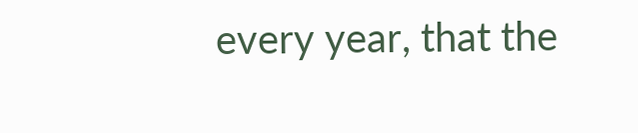every year, that the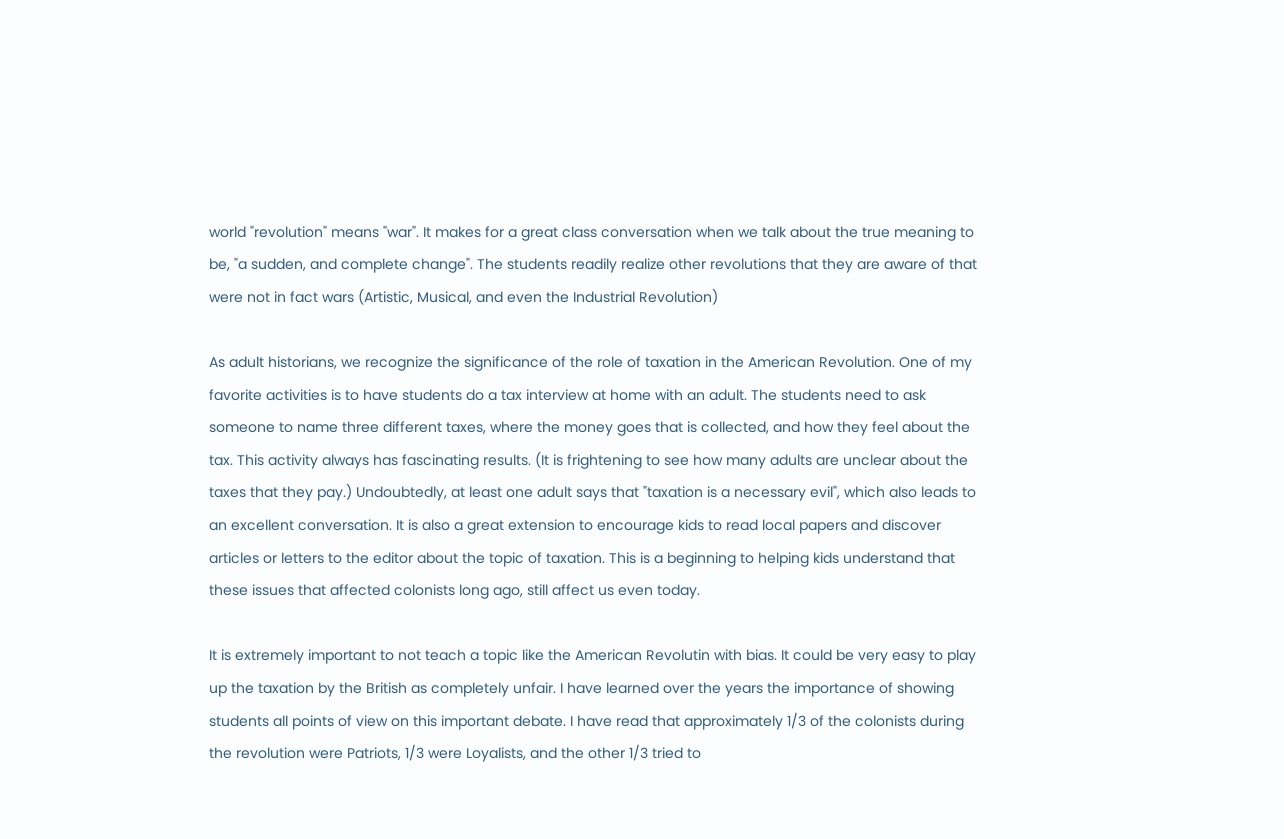world "revolution" means "war". It makes for a great class conversation when we talk about the true meaning to be, "a sudden, and complete change". The students readily realize other revolutions that they are aware of that were not in fact wars (Artistic, Musical, and even the Industrial Revolution)

As adult historians, we recognize the significance of the role of taxation in the American Revolution. One of my favorite activities is to have students do a tax interview at home with an adult. The students need to ask someone to name three different taxes, where the money goes that is collected, and how they feel about the tax. This activity always has fascinating results. (It is frightening to see how many adults are unclear about the taxes that they pay.) Undoubtedly, at least one adult says that "taxation is a necessary evil", which also leads to an excellent conversation. It is also a great extension to encourage kids to read local papers and discover articles or letters to the editor about the topic of taxation. This is a beginning to helping kids understand that these issues that affected colonists long ago, still affect us even today.

It is extremely important to not teach a topic like the American Revolutin with bias. It could be very easy to play up the taxation by the British as completely unfair. I have learned over the years the importance of showing students all points of view on this important debate. I have read that approximately 1/3 of the colonists during the revolution were Patriots, 1/3 were Loyalists, and the other 1/3 tried to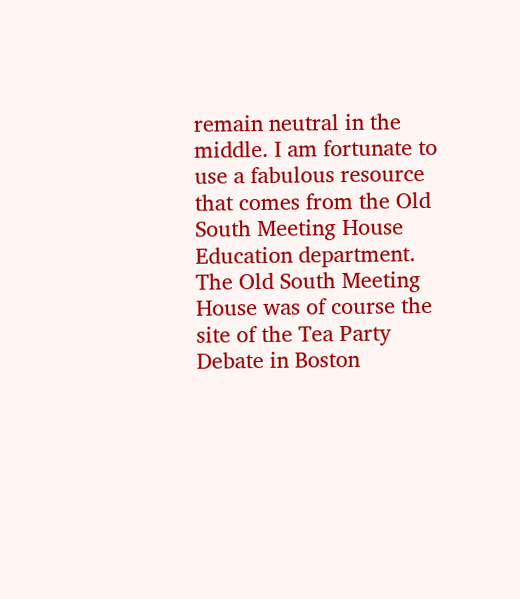remain neutral in the middle. I am fortunate to use a fabulous resource that comes from the Old South Meeting House Education department. The Old South Meeting House was of course the site of the Tea Party Debate in Boston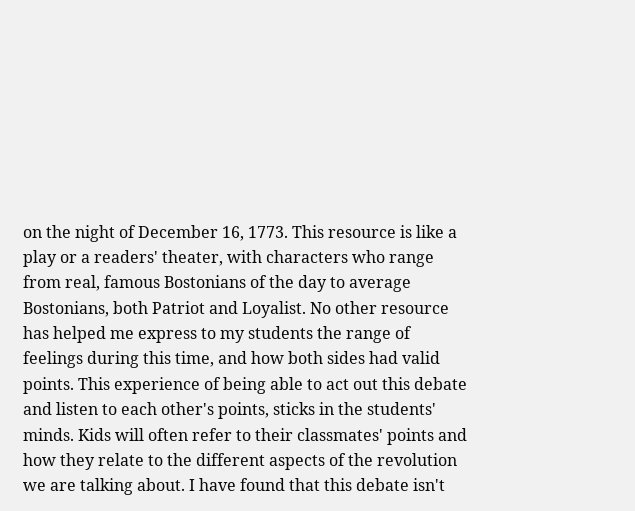on the night of December 16, 1773. This resource is like a play or a readers' theater, with characters who range from real, famous Bostonians of the day to average Bostonians, both Patriot and Loyalist. No other resource has helped me express to my students the range of feelings during this time, and how both sides had valid points. This experience of being able to act out this debate and listen to each other's points, sticks in the students' minds. Kids will often refer to their classmates' points and how they relate to the different aspects of the revolution we are talking about. I have found that this debate isn't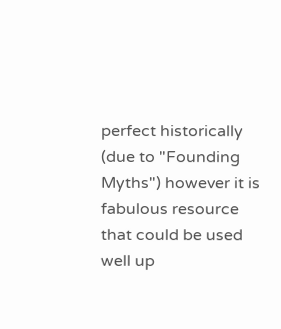perfect historically (due to "Founding Myths") however it is fabulous resource that could be used well up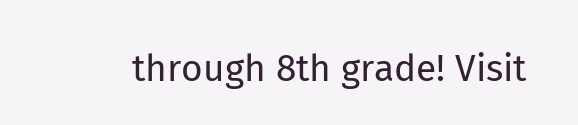through 8th grade! Visit